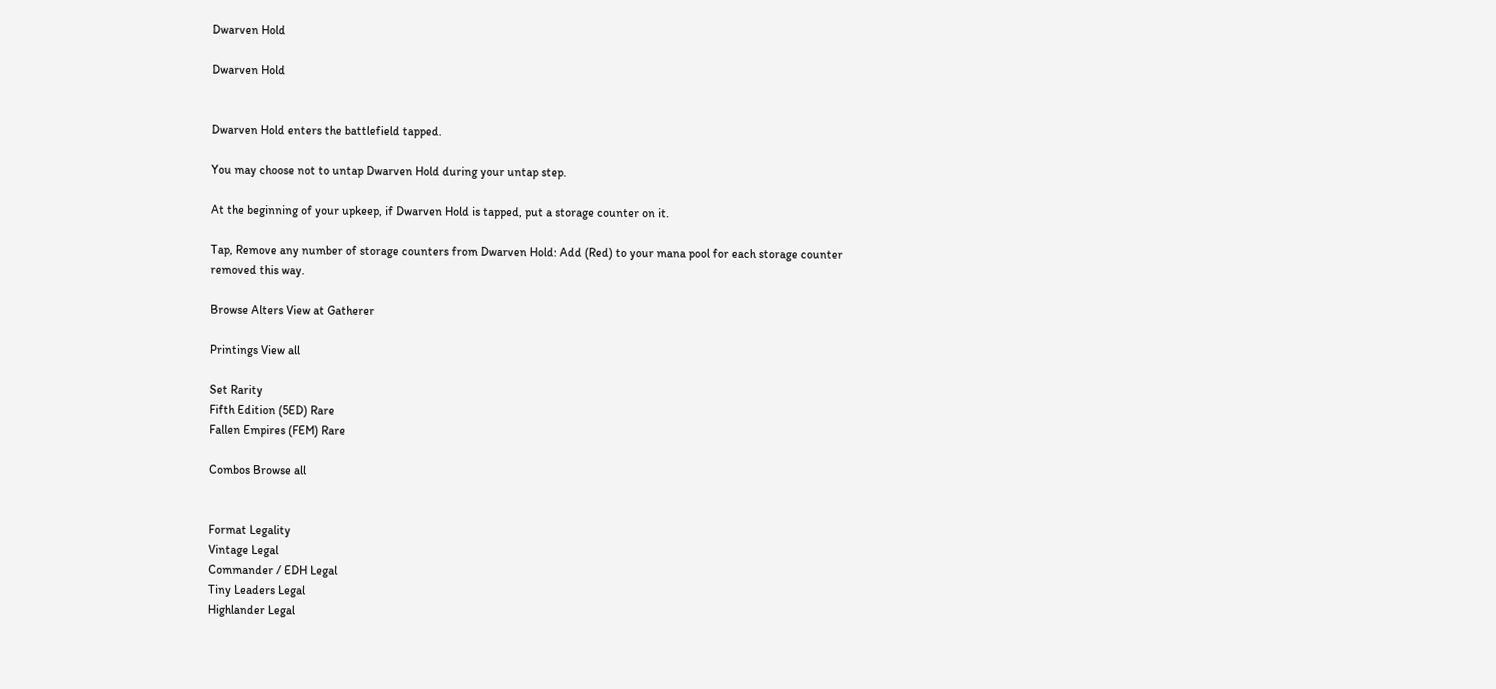Dwarven Hold

Dwarven Hold


Dwarven Hold enters the battlefield tapped.

You may choose not to untap Dwarven Hold during your untap step.

At the beginning of your upkeep, if Dwarven Hold is tapped, put a storage counter on it.

Tap, Remove any number of storage counters from Dwarven Hold: Add (Red) to your mana pool for each storage counter removed this way.

Browse Alters View at Gatherer

Printings View all

Set Rarity
Fifth Edition (5ED) Rare
Fallen Empires (FEM) Rare

Combos Browse all


Format Legality
Vintage Legal
Commander / EDH Legal
Tiny Leaders Legal
Highlander Legal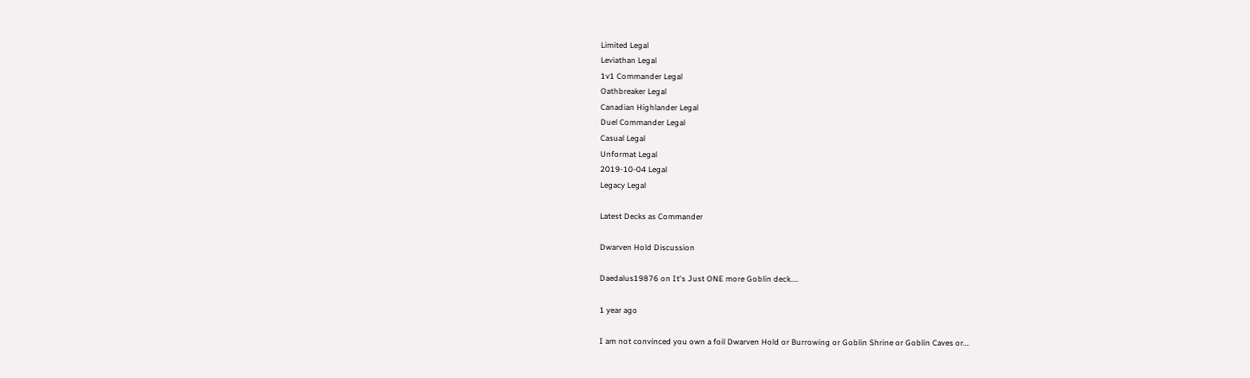Limited Legal
Leviathan Legal
1v1 Commander Legal
Oathbreaker Legal
Canadian Highlander Legal
Duel Commander Legal
Casual Legal
Unformat Legal
2019-10-04 Legal
Legacy Legal

Latest Decks as Commander

Dwarven Hold Discussion

Daedalus19876 on It's Just ONE more Goblin deck....

1 year ago

I am not convinced you own a foil Dwarven Hold or Burrowing or Goblin Shrine or Goblin Caves or...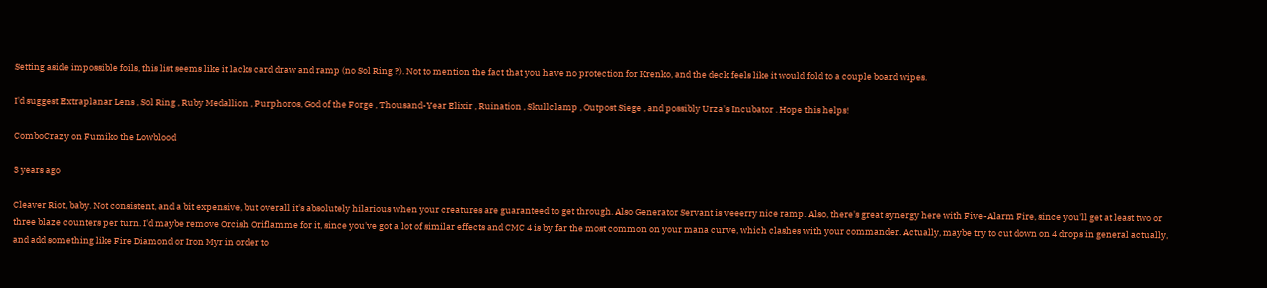Setting aside impossible foils, this list seems like it lacks card draw and ramp (no Sol Ring ?). Not to mention the fact that you have no protection for Krenko, and the deck feels like it would fold to a couple board wipes.

I'd suggest Extraplanar Lens , Sol Ring , Ruby Medallion , Purphoros, God of the Forge , Thousand-Year Elixir , Ruination , Skullclamp , Outpost Siege , and possibly Urza's Incubator . Hope this helps!

ComboCrazy on Fumiko the Lowblood

3 years ago

Cleaver Riot, baby. Not consistent, and a bit expensive, but overall it's absolutely hilarious when your creatures are guaranteed to get through. Also Generator Servant is veeerry nice ramp. Also, there's great synergy here with Five-Alarm Fire, since you'll get at least two or three blaze counters per turn. I'd maybe remove Orcish Oriflamme for it, since you've got a lot of similar effects and CMC 4 is by far the most common on your mana curve, which clashes with your commander. Actually, maybe try to cut down on 4 drops in general actually, and add something like Fire Diamond or Iron Myr in order to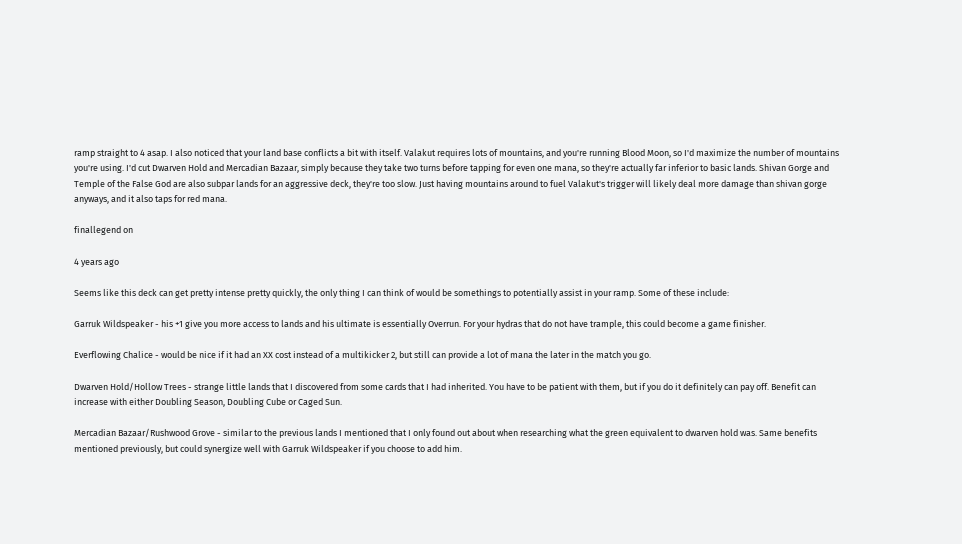ramp straight to 4 asap. I also noticed that your land base conflicts a bit with itself. Valakut requires lots of mountains, and you're running Blood Moon, so I'd maximize the number of mountains you're using. I'd cut Dwarven Hold and Mercadian Bazaar, simply because they take two turns before tapping for even one mana, so they're actually far inferior to basic lands. Shivan Gorge and Temple of the False God are also subpar lands for an aggressive deck, they're too slow. Just having mountains around to fuel Valakut's trigger will likely deal more damage than shivan gorge anyways, and it also taps for red mana.

finallegend on

4 years ago

Seems like this deck can get pretty intense pretty quickly, the only thing I can think of would be somethings to potentially assist in your ramp. Some of these include:

Garruk Wildspeaker - his +1 give you more access to lands and his ultimate is essentially Overrun. For your hydras that do not have trample, this could become a game finisher.

Everflowing Chalice - would be nice if it had an XX cost instead of a multikicker 2, but still can provide a lot of mana the later in the match you go.

Dwarven Hold/Hollow Trees - strange little lands that I discovered from some cards that I had inherited. You have to be patient with them, but if you do it definitely can pay off. Benefit can increase with either Doubling Season, Doubling Cube or Caged Sun.

Mercadian Bazaar/Rushwood Grove - similar to the previous lands I mentioned that I only found out about when researching what the green equivalent to dwarven hold was. Same benefits mentioned previously, but could synergize well with Garruk Wildspeaker if you choose to add him.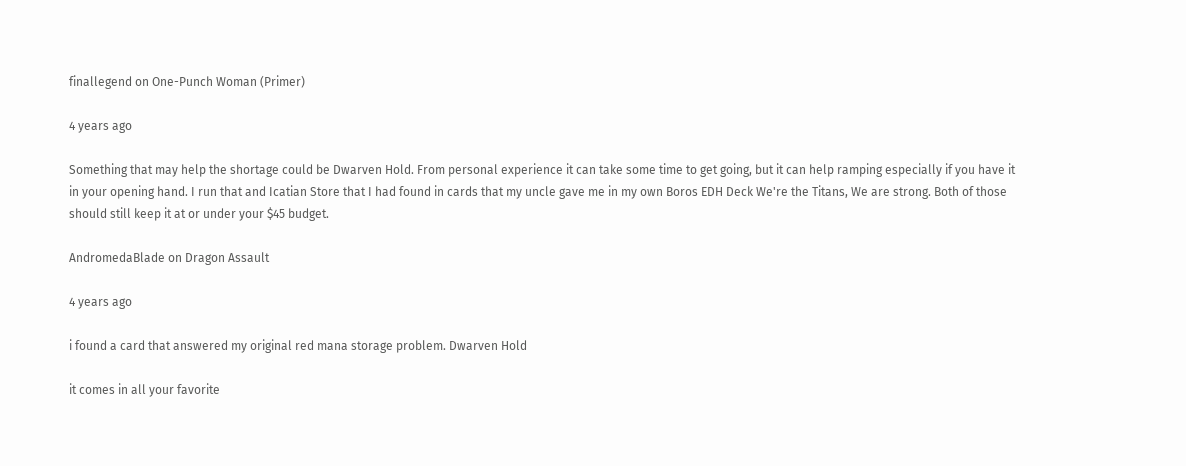finallegend on One-Punch Woman (Primer)

4 years ago

Something that may help the shortage could be Dwarven Hold. From personal experience it can take some time to get going, but it can help ramping especially if you have it in your opening hand. I run that and Icatian Store that I had found in cards that my uncle gave me in my own Boros EDH Deck We're the Titans, We are strong. Both of those should still keep it at or under your $45 budget.

AndromedaBlade on Dragon Assault

4 years ago

i found a card that answered my original red mana storage problem. Dwarven Hold

it comes in all your favorite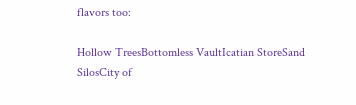flavors too:

Hollow TreesBottomless VaultIcatian StoreSand SilosCity of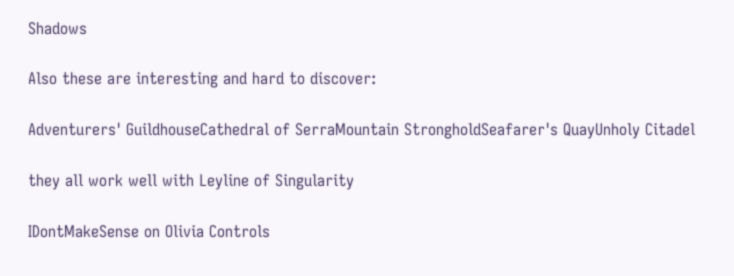Shadows

Also these are interesting and hard to discover:

Adventurers' GuildhouseCathedral of SerraMountain StrongholdSeafarer's QuayUnholy Citadel

they all work well with Leyline of Singularity

IDontMakeSense on Olivia Controls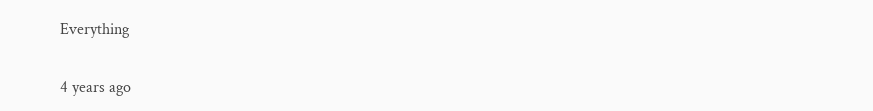Everything

4 years ago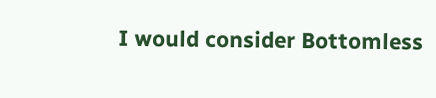I would consider Bottomless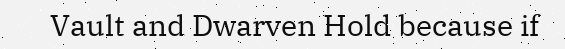Vault and Dwarven Hold because if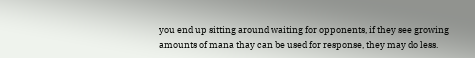you end up sitting around waiting for opponents, if they see growing amounts of mana thay can be used for response, they may do less.